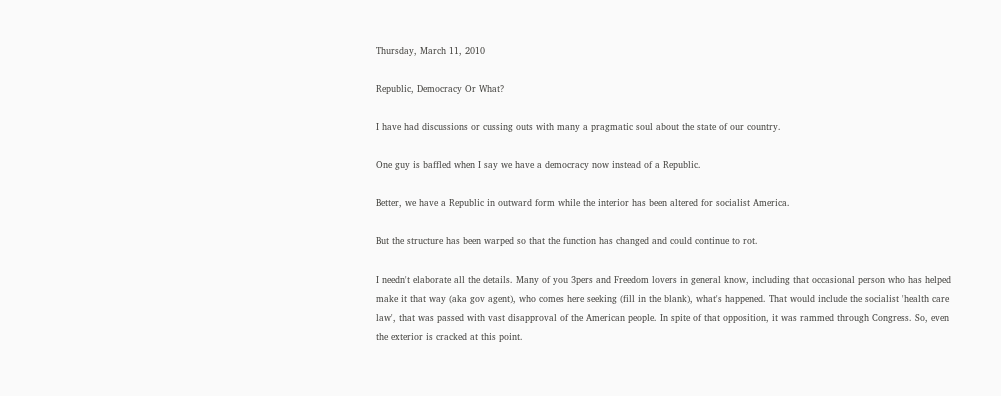Thursday, March 11, 2010

Republic, Democracy Or What?

I have had discussions or cussing outs with many a pragmatic soul about the state of our country.

One guy is baffled when I say we have a democracy now instead of a Republic.

Better, we have a Republic in outward form while the interior has been altered for socialist America.

But the structure has been warped so that the function has changed and could continue to rot.

I needn't elaborate all the details. Many of you 3pers and Freedom lovers in general know, including that occasional person who has helped make it that way (aka gov agent), who comes here seeking (fill in the blank), what's happened. That would include the socialist 'health care law', that was passed with vast disapproval of the American people. In spite of that opposition, it was rammed through Congress. So, even the exterior is cracked at this point.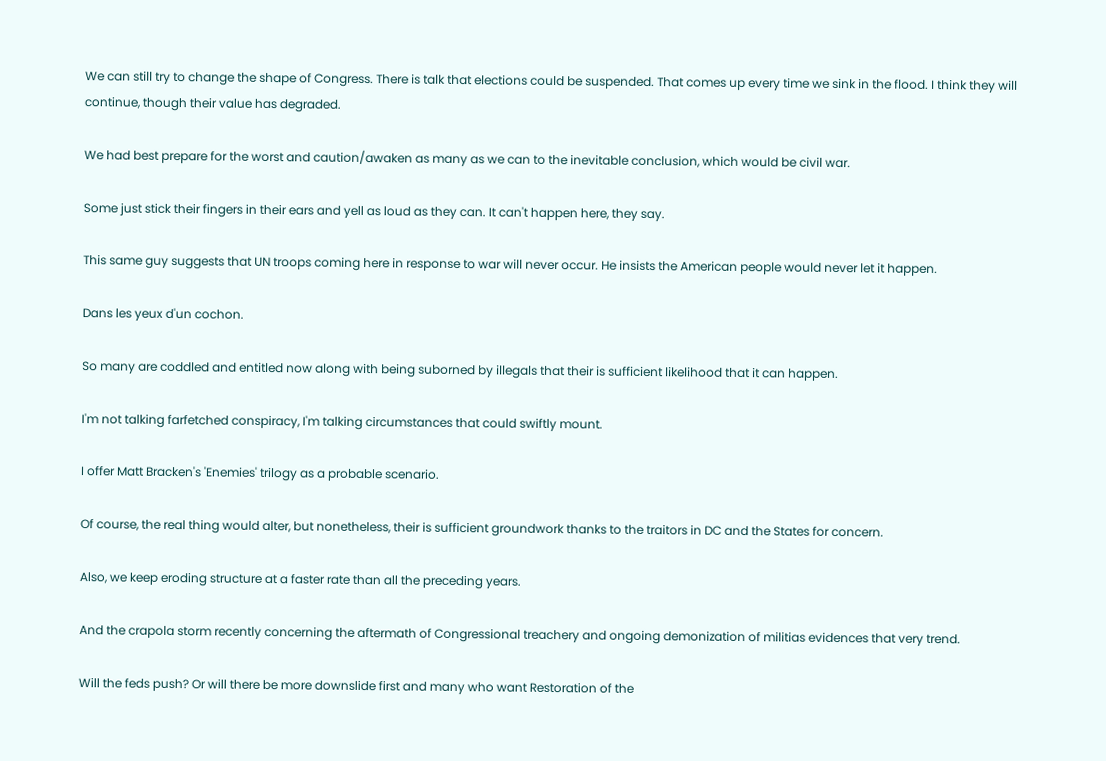We can still try to change the shape of Congress. There is talk that elections could be suspended. That comes up every time we sink in the flood. I think they will continue, though their value has degraded.

We had best prepare for the worst and caution/awaken as many as we can to the inevitable conclusion, which would be civil war.

Some just stick their fingers in their ears and yell as loud as they can. It can't happen here, they say.

This same guy suggests that UN troops coming here in response to war will never occur. He insists the American people would never let it happen.

Dans les yeux d'un cochon.

So many are coddled and entitled now along with being suborned by illegals that their is sufficient likelihood that it can happen.

I'm not talking farfetched conspiracy, I'm talking circumstances that could swiftly mount.

I offer Matt Bracken's 'Enemies' trilogy as a probable scenario.

Of course, the real thing would alter, but nonetheless, their is sufficient groundwork thanks to the traitors in DC and the States for concern.

Also, we keep eroding structure at a faster rate than all the preceding years.

And the crapola storm recently concerning the aftermath of Congressional treachery and ongoing demonization of militias evidences that very trend.

Will the feds push? Or will there be more downslide first and many who want Restoration of the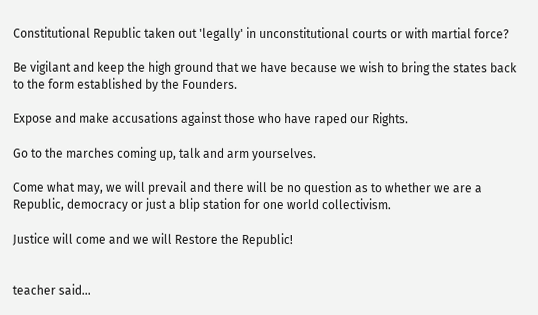Constitutional Republic taken out 'legally' in unconstitutional courts or with martial force?

Be vigilant and keep the high ground that we have because we wish to bring the states back to the form established by the Founders.

Expose and make accusations against those who have raped our Rights.

Go to the marches coming up, talk and arm yourselves.

Come what may, we will prevail and there will be no question as to whether we are a Republic, democracy or just a blip station for one world collectivism.

Justice will come and we will Restore the Republic!


teacher said...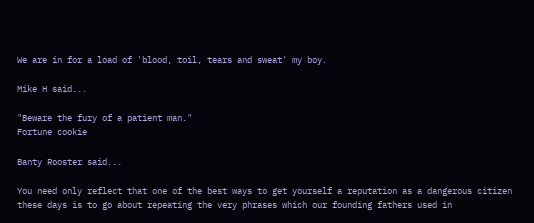We are in for a load of 'blood, toil, tears and sweat' my boy.

Mike H said...

"Beware the fury of a patient man."
Fortune cookie

Banty Rooster said...

You need only reflect that one of the best ways to get yourself a reputation as a dangerous citizen these days is to go about repeating the very phrases which our founding fathers used in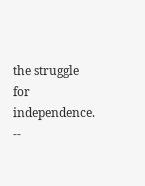the struggle for independence.
--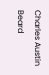Charles Austin Beard